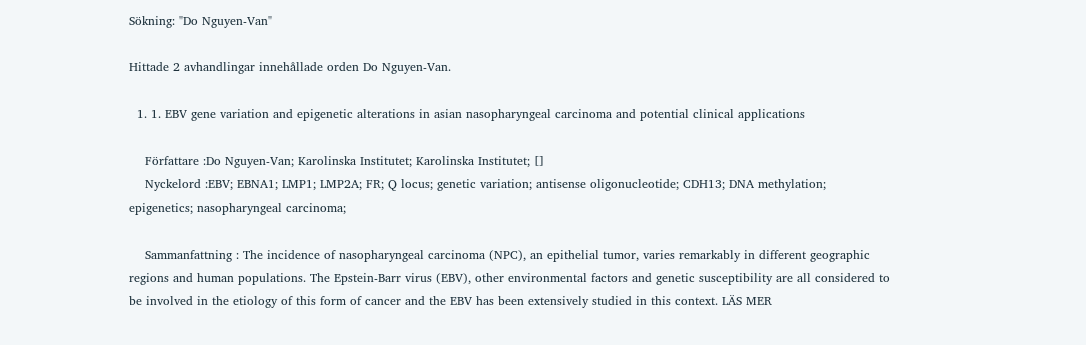Sökning: "Do Nguyen-Van"

Hittade 2 avhandlingar innehållade orden Do Nguyen-Van.

  1. 1. EBV gene variation and epigenetic alterations in asian nasopharyngeal carcinoma and potential clinical applications

    Författare :Do Nguyen-Van; Karolinska Institutet; Karolinska Institutet; []
    Nyckelord :EBV; EBNA1; LMP1; LMP2A; FR; Q locus; genetic variation; antisense oligonucleotide; CDH13; DNA methylation; epigenetics; nasopharyngeal carcinoma;

    Sammanfattning : The incidence of nasopharyngeal carcinoma (NPC), an epithelial tumor, varies remarkably in different geographic regions and human populations. The Epstein-Barr virus (EBV), other environmental factors and genetic susceptibility are all considered to be involved in the etiology of this form of cancer and the EBV has been extensively studied in this context. LÄS MER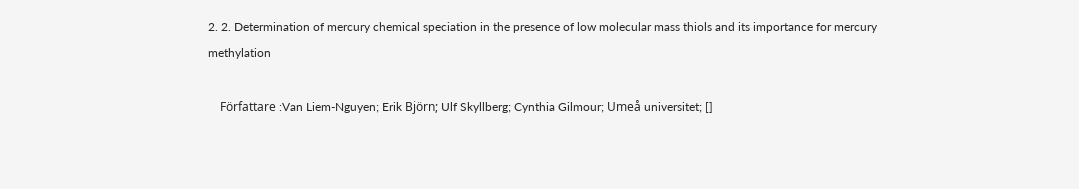2. 2. Determination of mercury chemical speciation in the presence of low molecular mass thiols and its importance for mercury methylation

    Författare :Van Liem-Nguyen; Erik Björn; Ulf Skyllberg; Cynthia Gilmour; Umeå universitet; []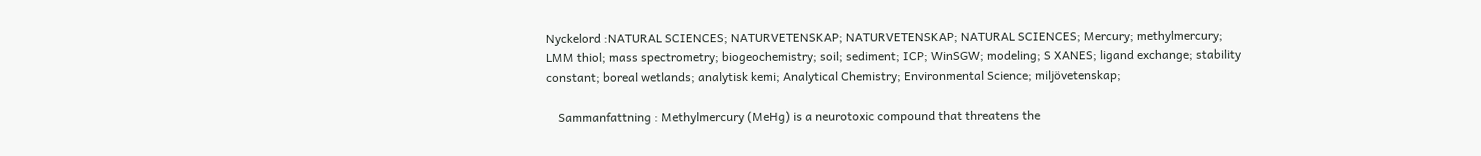Nyckelord :NATURAL SCIENCES; NATURVETENSKAP; NATURVETENSKAP; NATURAL SCIENCES; Mercury; methylmercury; LMM thiol; mass spectrometry; biogeochemistry; soil; sediment; ICP; WinSGW; modeling; S XANES; ligand exchange; stability constant; boreal wetlands; analytisk kemi; Analytical Chemistry; Environmental Science; miljövetenskap;

    Sammanfattning : Methylmercury (MeHg) is a neurotoxic compound that threatens the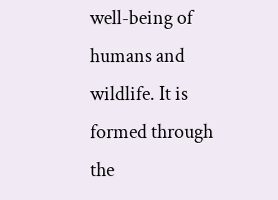well-being of humans and wildlife. It is formed through the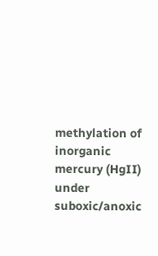methylation of inorganic mercury (HgII) under suboxic/anoxic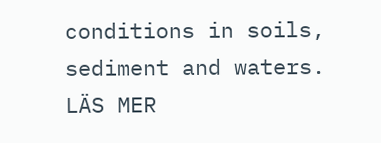conditions in soils, sediment and waters. LÄS MER